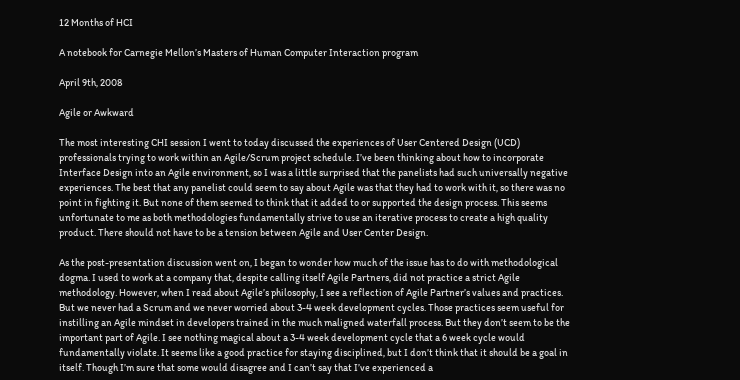12 Months of HCI

A notebook for Carnegie Mellon’s Masters of Human Computer Interaction program

April 9th, 2008

Agile or Awkward

The most interesting CHI session I went to today discussed the experiences of User Centered Design (UCD) professionals trying to work within an Agile/Scrum project schedule. I’ve been thinking about how to incorporate Interface Design into an Agile environment, so I was a little surprised that the panelists had such universally negative experiences. The best that any panelist could seem to say about Agile was that they had to work with it, so there was no point in fighting it. But none of them seemed to think that it added to or supported the design process. This seems unfortunate to me as both methodologies fundamentally strive to use an iterative process to create a high quality product. There should not have to be a tension between Agile and User Center Design.

As the post-presentation discussion went on, I began to wonder how much of the issue has to do with methodological dogma. I used to work at a company that, despite calling itself Agile Partners, did not practice a strict Agile methodology. However, when I read about Agile’s philosophy, I see a reflection of Agile Partner’s values and practices. But we never had a Scrum and we never worried about 3-4 week development cycles. Those practices seem useful for instilling an Agile mindset in developers trained in the much maligned waterfall process. But they don’t seem to be the important part of Agile. I see nothing magical about a 3-4 week development cycle that a 6 week cycle would fundamentally violate. It seems like a good practice for staying disciplined, but I don’t think that it should be a goal in itself. Though I’m sure that some would disagree and I can’t say that I’ve experienced a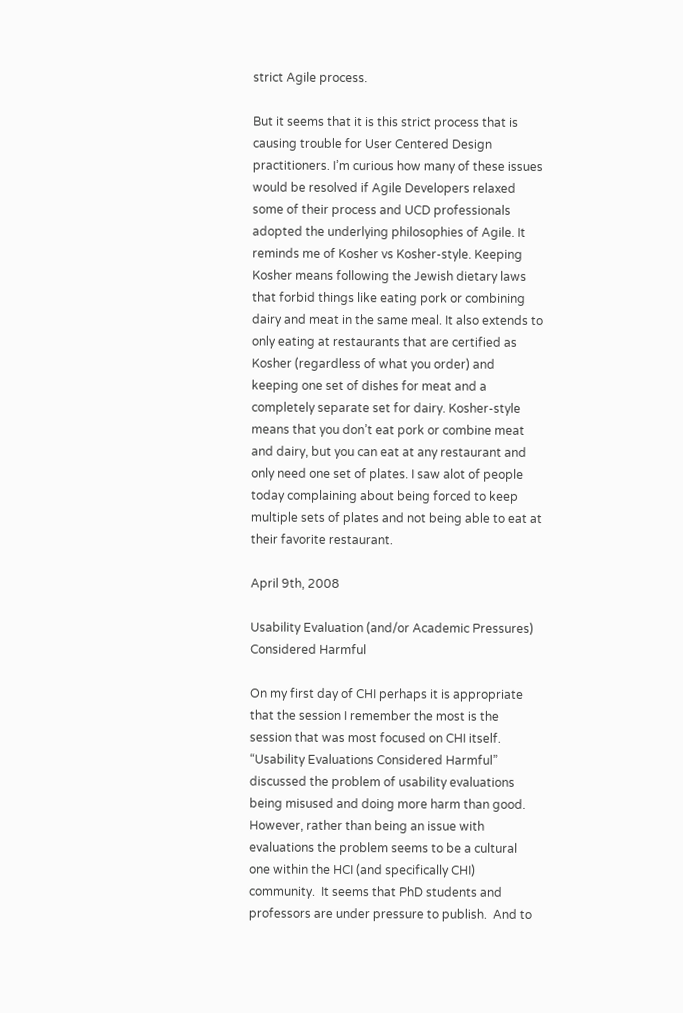strict Agile process.

But it seems that it is this strict process that is causing trouble for User Centered Design practitioners. I’m curious how many of these issues would be resolved if Agile Developers relaxed some of their process and UCD professionals adopted the underlying philosophies of Agile. It reminds me of Kosher vs Kosher-style. Keeping Kosher means following the Jewish dietary laws that forbid things like eating pork or combining dairy and meat in the same meal. It also extends to only eating at restaurants that are certified as Kosher (regardless of what you order) and keeping one set of dishes for meat and a completely separate set for dairy. Kosher-style means that you don’t eat pork or combine meat and dairy, but you can eat at any restaurant and only need one set of plates. I saw alot of people today complaining about being forced to keep multiple sets of plates and not being able to eat at their favorite restaurant.

April 9th, 2008

Usability Evaluation (and/or Academic Pressures) Considered Harmful

On my first day of CHI perhaps it is appropriate that the session I remember the most is the session that was most focused on CHI itself.  “Usability Evaluations Considered Harmful” discussed the problem of usability evaluations being misused and doing more harm than good.  However, rather than being an issue with evaluations the problem seems to be a cultural one within the HCI (and specifically CHI) community.  It seems that PhD students and professors are under pressure to publish.  And to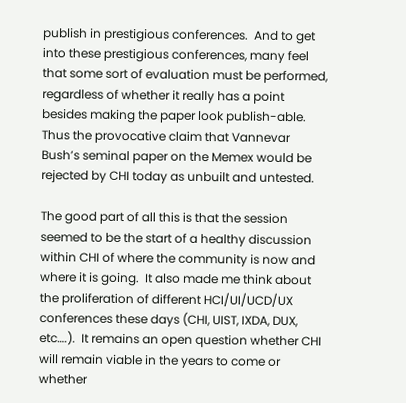publish in prestigious conferences.  And to get into these prestigious conferences, many feel that some sort of evaluation must be performed, regardless of whether it really has a point besides making the paper look publish-able.  Thus the provocative claim that Vannevar Bush’s seminal paper on the Memex would be rejected by CHI today as unbuilt and untested.

The good part of all this is that the session seemed to be the start of a healthy discussion within CHI of where the community is now and where it is going.  It also made me think about the proliferation of different HCI/UI/UCD/UX conferences these days (CHI, UIST, IXDA, DUX, etc….).  It remains an open question whether CHI will remain viable in the years to come or whether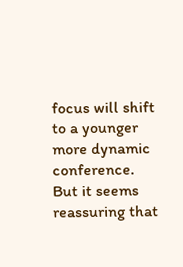focus will shift to a younger more dynamic conference.  But it seems reassuring that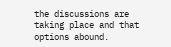the discussions are taking place and that options abound.